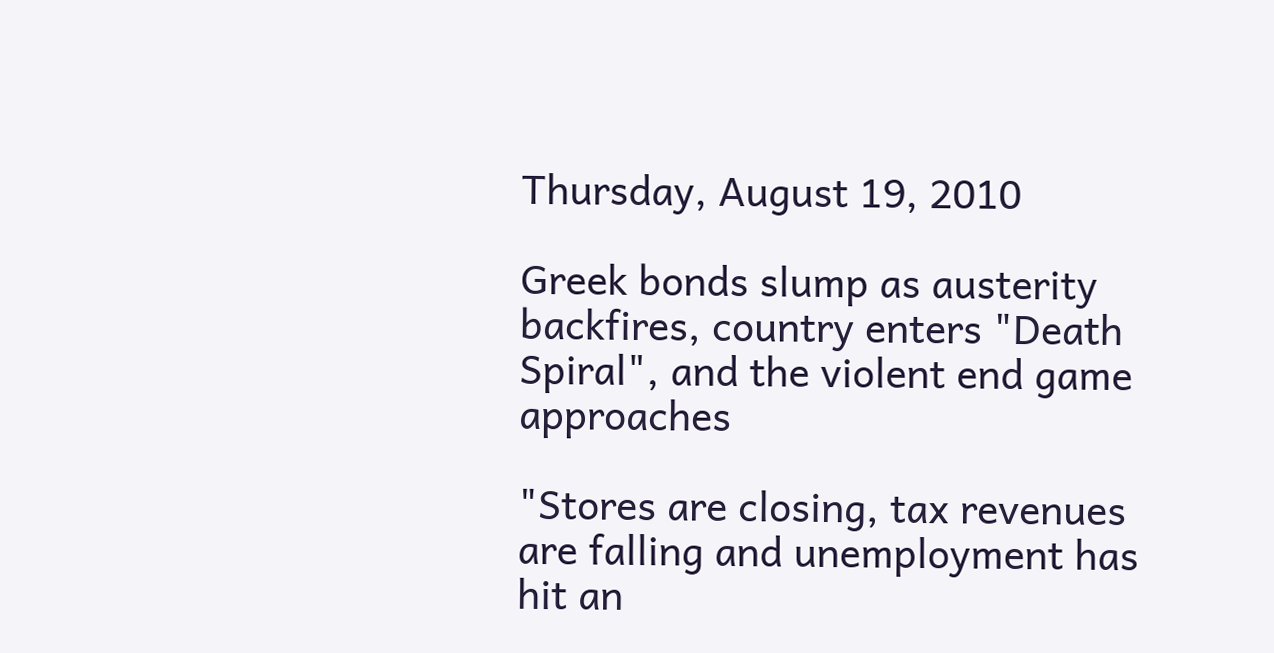Thursday, August 19, 2010

Greek bonds slump as austerity backfires, country enters "Death Spiral", and the violent end game approaches

"Stores are closing, tax revenues are falling and unemployment has hit an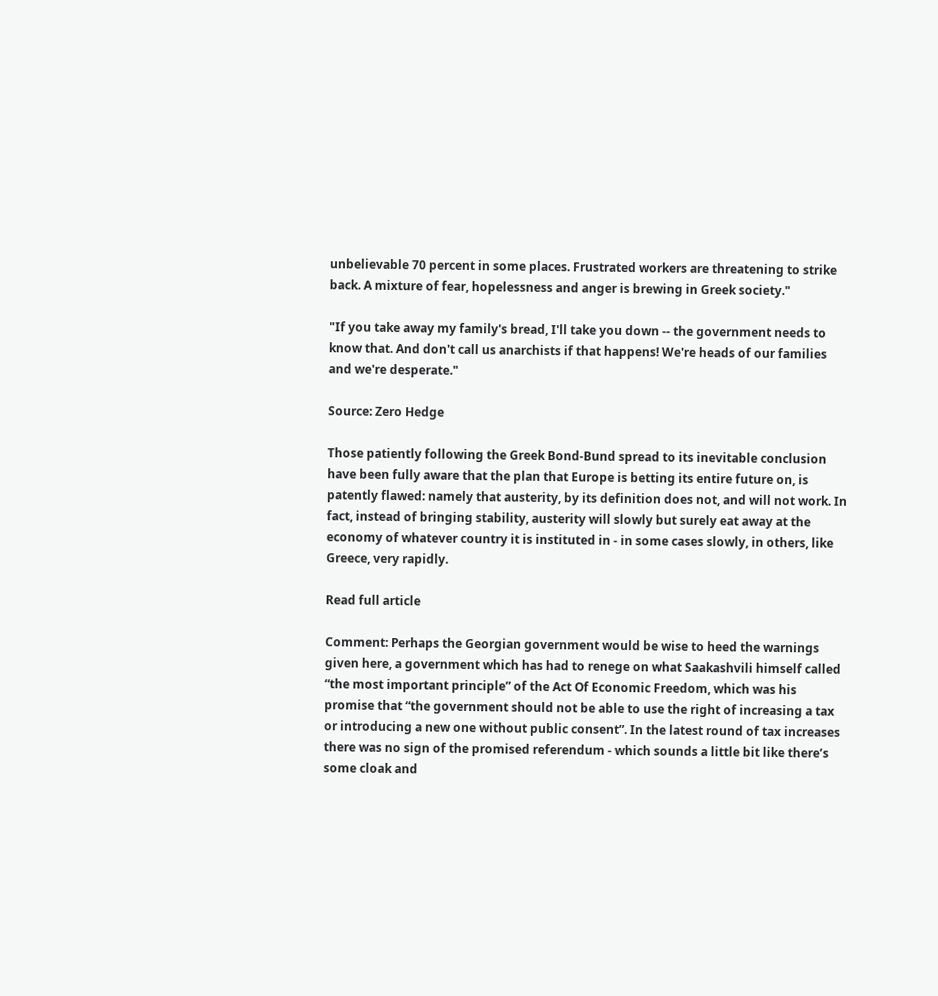unbelievable 70 percent in some places. Frustrated workers are threatening to strike back. A mixture of fear, hopelessness and anger is brewing in Greek society."

"If you take away my family's bread, I'll take you down -- the government needs to know that. And don't call us anarchists if that happens! We're heads of our families and we're desperate."

Source: Zero Hedge

Those patiently following the Greek Bond-Bund spread to its inevitable conclusion have been fully aware that the plan that Europe is betting its entire future on, is patently flawed: namely that austerity, by its definition does not, and will not work. In fact, instead of bringing stability, austerity will slowly but surely eat away at the economy of whatever country it is instituted in - in some cases slowly, in others, like Greece, very rapidly.

Read full article

Comment: Perhaps the Georgian government would be wise to heed the warnings given here, a government which has had to renege on what Saakashvili himself called “the most important principle” of the Act Of Economic Freedom, which was his promise that “the government should not be able to use the right of increasing a tax or introducing a new one without public consent”. In the latest round of tax increases there was no sign of the promised referendum - which sounds a little bit like there’s some cloak and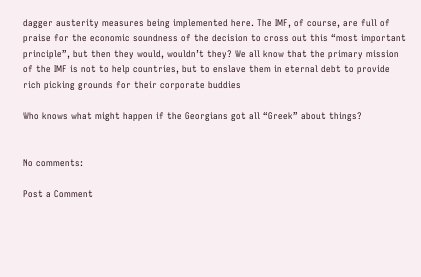dagger austerity measures being implemented here. The IMF, of course, are full of praise for the economic soundness of the decision to cross out this “most important principle”, but then they would, wouldn’t they? We all know that the primary mission of the IMF is not to help countries, but to enslave them in eternal debt to provide rich picking grounds for their corporate buddies

Who knows what might happen if the Georgians got all “Greek” about things?


No comments:

Post a Comment